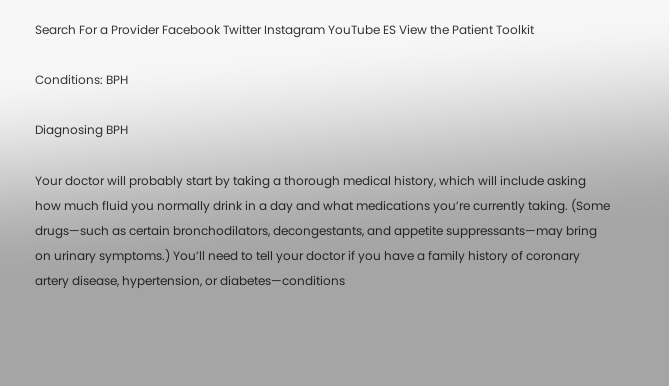Search For a Provider Facebook Twitter Instagram YouTube ES View the Patient Toolkit

Conditions: BPH

Diagnosing BPH

Your doctor will probably start by taking a thorough medical history, which will include asking how much fluid you normally drink in a day and what medications you’re currently taking. (Some drugs—such as certain bronchodilators, decongestants, and appetite suppressants—may bring on urinary symptoms.) You’ll need to tell your doctor if you have a family history of coronary artery disease, hypertension, or diabetes—conditions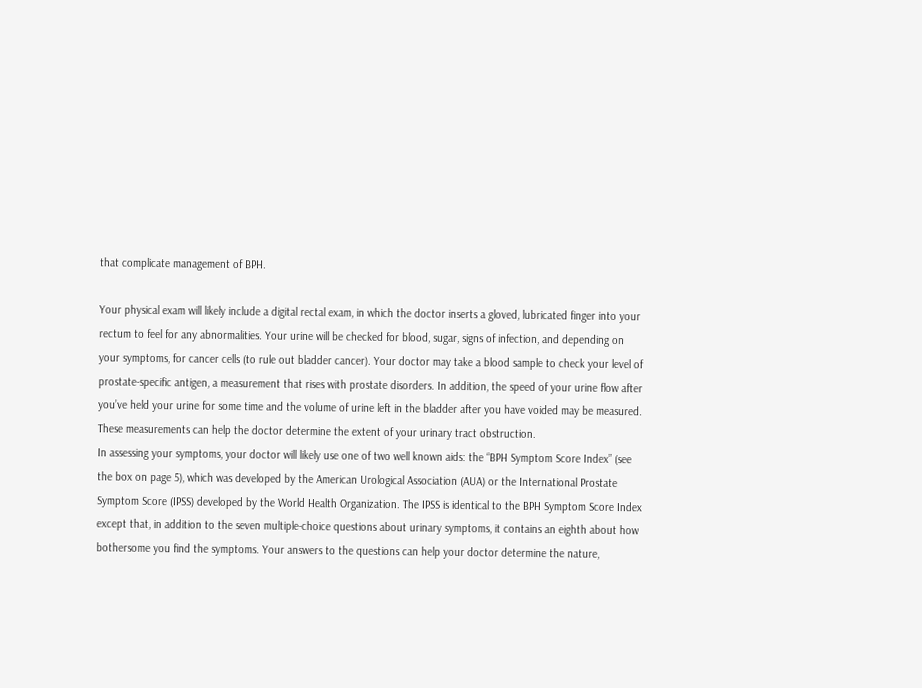that complicate management of BPH.

Your physical exam will likely include a digital rectal exam, in which the doctor inserts a gloved, lubricated finger into your rectum to feel for any abnormalities. Your urine will be checked for blood, sugar, signs of infection, and depending on your symptoms, for cancer cells (to rule out bladder cancer). Your doctor may take a blood sample to check your level of prostate-specific antigen, a measurement that rises with prostate disorders. In addition, the speed of your urine flow after you’ve held your urine for some time and the volume of urine left in the bladder after you have voided may be measured. These measurements can help the doctor determine the extent of your urinary tract obstruction.
In assessing your symptoms, your doctor will likely use one of two well known aids: the “BPH Symptom Score Index” (see the box on page 5), which was developed by the American Urological Association (AUA) or the International Prostate Symptom Score (IPSS) developed by the World Health Organization. The IPSS is identical to the BPH Symptom Score Index except that, in addition to the seven multiple-choice questions about urinary symptoms, it contains an eighth about how bothersome you find the symptoms. Your answers to the questions can help your doctor determine the nature,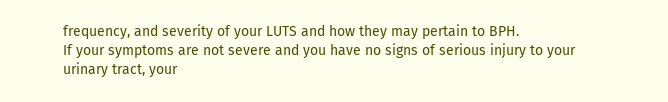frequency, and severity of your LUTS and how they may pertain to BPH.
If your symptoms are not severe and you have no signs of serious injury to your urinary tract, your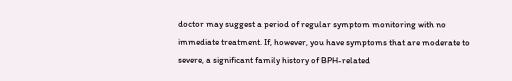doctor may suggest a period of regular symptom monitoring with no immediate treatment. If, however, you have symptoms that are moderate to severe, a significant family history of BPH-related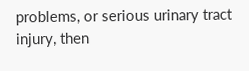problems, or serious urinary tract injury, then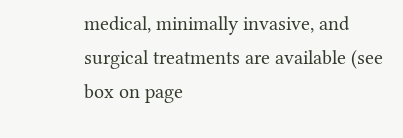medical, minimally invasive, and surgical treatments are available (see box on page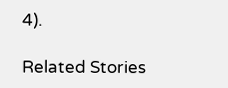4).

Related Stories